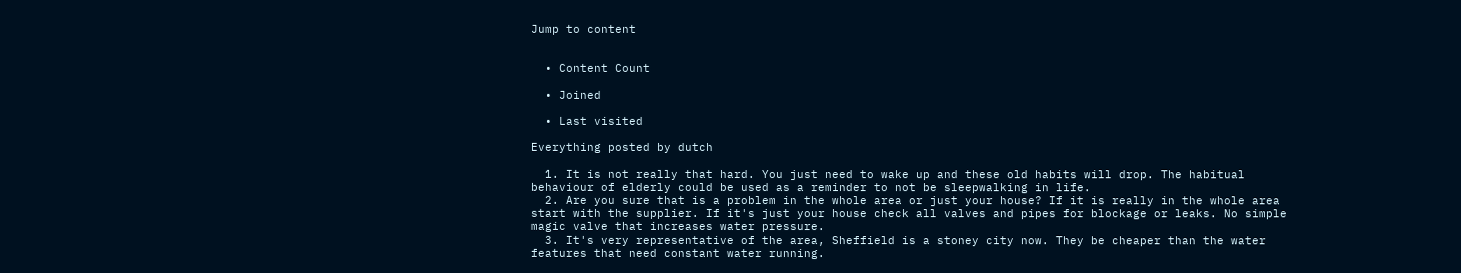Jump to content


  • Content Count

  • Joined

  • Last visited

Everything posted by dutch

  1. It is not really that hard. You just need to wake up and these old habits will drop. The habitual behaviour of elderly could be used as a reminder to not be sleepwalking in life.
  2. Are you sure that is a problem in the whole area or just your house? If it is really in the whole area start with the supplier. If it's just your house check all valves and pipes for blockage or leaks. No simple magic valve that increases water pressure.
  3. It's very representative of the area, Sheffield is a stoney city now. They be cheaper than the water features that need constant water running.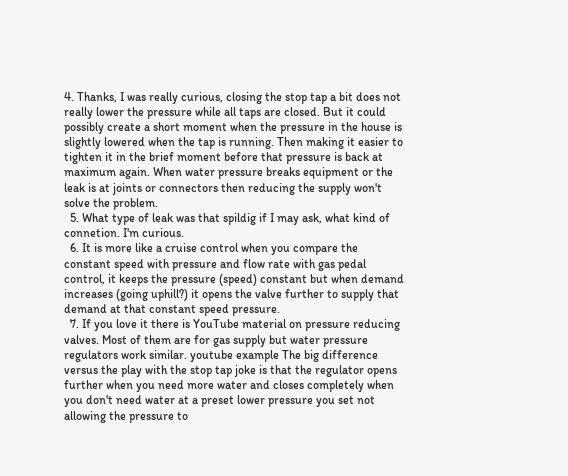4. Thanks, I was really curious, closing the stop tap a bit does not really lower the pressure while all taps are closed. But it could possibly create a short moment when the pressure in the house is slightly lowered when the tap is running. Then making it easier to tighten it in the brief moment before that pressure is back at maximum again. When water pressure breaks equipment or the leak is at joints or connectors then reducing the supply won't solve the problem.
  5. What type of leak was that spildig if I may ask, what kind of connetion. I'm curious.
  6. It is more like a cruise control when you compare the constant speed with pressure and flow rate with gas pedal control, it keeps the pressure (speed) constant but when demand increases (going uphill?) it opens the valve further to supply that demand at that constant speed pressure.
  7. If you love it there is YouTube material on pressure reducing valves. Most of them are for gas supply but water pressure regulators work similar. youtube example The big difference versus the play with the stop tap joke is that the regulator opens further when you need more water and closes completely when you don't need water at a preset lower pressure you set not allowing the pressure to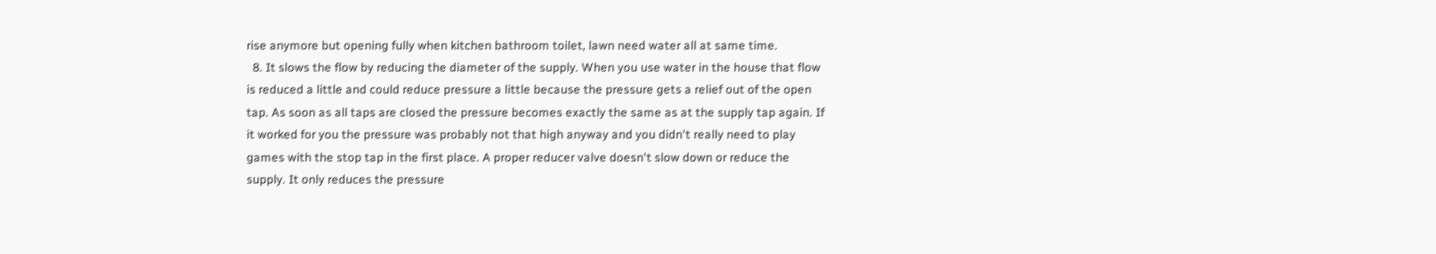rise anymore but opening fully when kitchen bathroom toilet, lawn need water all at same time.
  8. It slows the flow by reducing the diameter of the supply. When you use water in the house that flow is reduced a little and could reduce pressure a little because the pressure gets a relief out of the open tap. As soon as all taps are closed the pressure becomes exactly the same as at the supply tap again. If it worked for you the pressure was probably not that high anyway and you didn't really need to play games with the stop tap in the first place. A proper reducer valve doesn't slow down or reduce the supply. It only reduces the pressure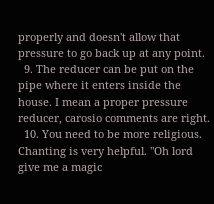properly and doesn't allow that pressure to go back up at any point.
  9. The reducer can be put on the pipe where it enters inside the house. I mean a proper pressure reducer, carosio comments are right.
  10. You need to be more religious. Chanting is very helpful. "Oh lord give me a magic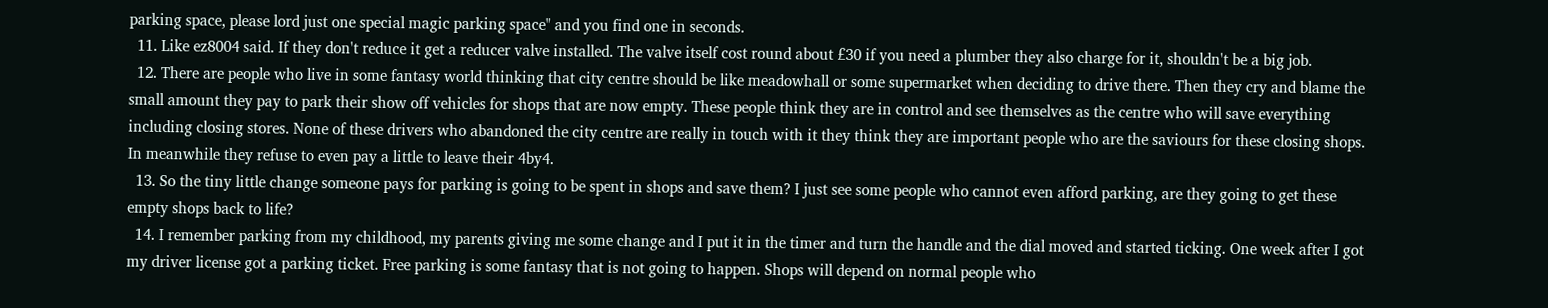parking space, please lord just one special magic parking space" and you find one in seconds.
  11. Like ez8004 said. If they don't reduce it get a reducer valve installed. The valve itself cost round about £30 if you need a plumber they also charge for it, shouldn't be a big job.
  12. There are people who live in some fantasy world thinking that city centre should be like meadowhall or some supermarket when deciding to drive there. Then they cry and blame the small amount they pay to park their show off vehicles for shops that are now empty. These people think they are in control and see themselves as the centre who will save everything including closing stores. None of these drivers who abandoned the city centre are really in touch with it they think they are important people who are the saviours for these closing shops. In meanwhile they refuse to even pay a little to leave their 4by4.
  13. So the tiny little change someone pays for parking is going to be spent in shops and save them? I just see some people who cannot even afford parking, are they going to get these empty shops back to life?
  14. I remember parking from my childhood, my parents giving me some change and I put it in the timer and turn the handle and the dial moved and started ticking. One week after I got my driver license got a parking ticket. Free parking is some fantasy that is not going to happen. Shops will depend on normal people who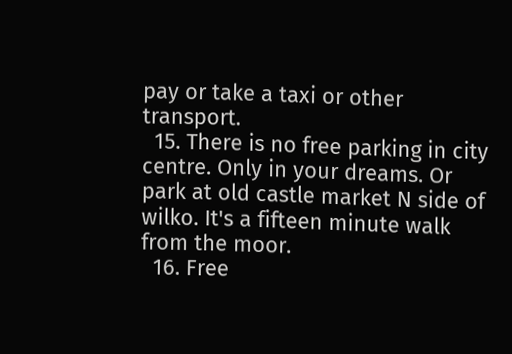pay or take a taxi or other transport.
  15. There is no free parking in city centre. Only in your dreams. Or park at old castle market N side of wilko. It's a fifteen minute walk from the moor.
  16. Free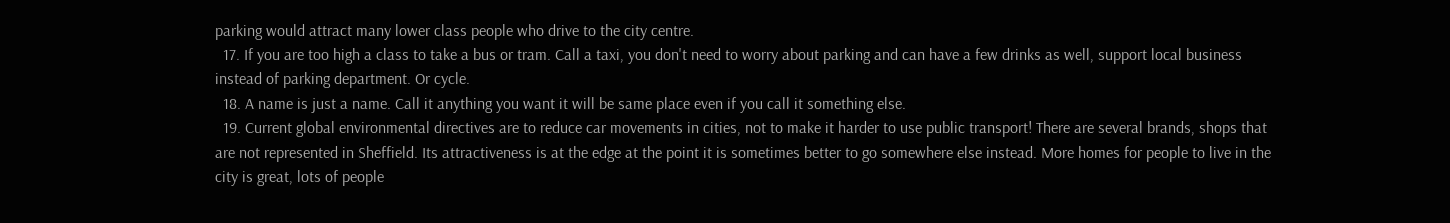parking would attract many lower class people who drive to the city centre.
  17. If you are too high a class to take a bus or tram. Call a taxi, you don't need to worry about parking and can have a few drinks as well, support local business instead of parking department. Or cycle.
  18. A name is just a name. Call it anything you want it will be same place even if you call it something else.
  19. Current global environmental directives are to reduce car movements in cities, not to make it harder to use public transport! There are several brands, shops that are not represented in Sheffield. Its attractiveness is at the edge at the point it is sometimes better to go somewhere else instead. More homes for people to live in the city is great, lots of people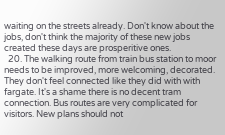waiting on the streets already. Don't know about the jobs, don't think the majority of these new jobs created these days are prosperitive ones.
  20. The walking route from train bus station to moor needs to be improved, more welcoming, decorated. They don't feel connected like they did with with fargate. It's a shame there is no decent tram connection. Bus routes are very complicated for visitors. New plans should not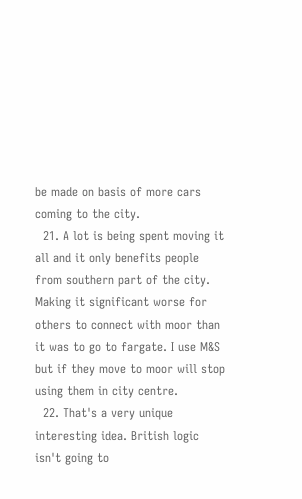be made on basis of more cars coming to the city.
  21. A lot is being spent moving it all and it only benefits people from southern part of the city. Making it significant worse for others to connect with moor than it was to go to fargate. I use M&S but if they move to moor will stop using them in city centre.
  22. That's a very unique interesting idea. British logic isn't going to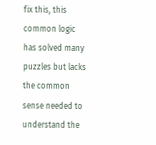fix this, this common logic has solved many puzzles but lacks the common sense needed to understand the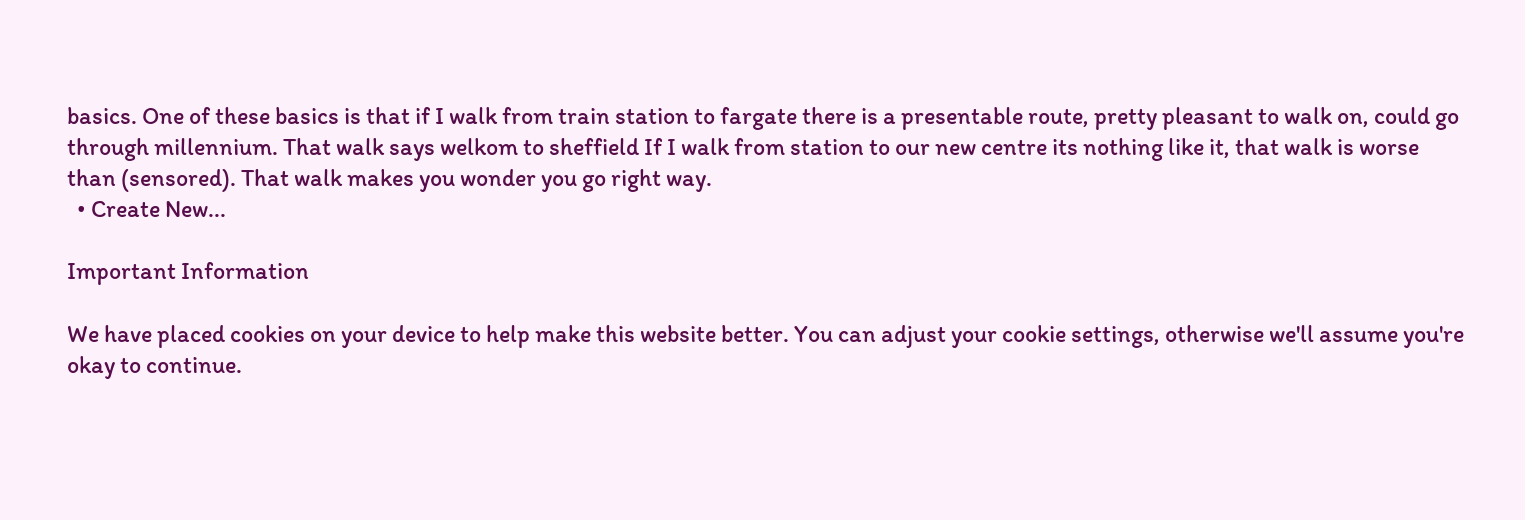basics. One of these basics is that if I walk from train station to fargate there is a presentable route, pretty pleasant to walk on, could go through millennium. That walk says welkom to sheffield If I walk from station to our new centre its nothing like it, that walk is worse than (sensored). That walk makes you wonder you go right way.
  • Create New...

Important Information

We have placed cookies on your device to help make this website better. You can adjust your cookie settings, otherwise we'll assume you're okay to continue.